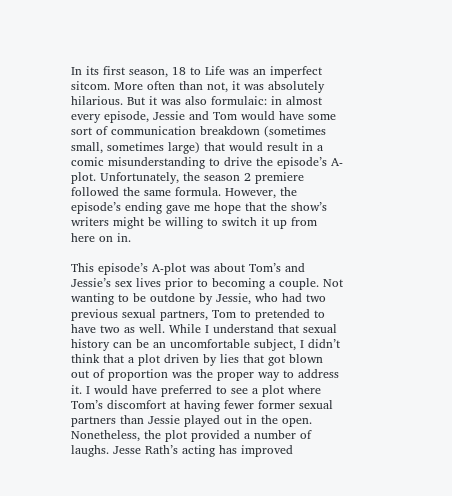In its first season, 18 to Life was an imperfect sitcom. More often than not, it was absolutely hilarious. But it was also formulaic: in almost every episode, Jessie and Tom would have some sort of communication breakdown (sometimes small, sometimes large) that would result in a comic misunderstanding to drive the episode’s A-plot. Unfortunately, the season 2 premiere followed the same formula. However, the episode’s ending gave me hope that the show’s writers might be willing to switch it up from here on in.

This episode’s A-plot was about Tom’s and Jessie’s sex lives prior to becoming a couple. Not wanting to be outdone by Jessie, who had two previous sexual partners, Tom to pretended to have two as well. While I understand that sexual history can be an uncomfortable subject, I didn’t think that a plot driven by lies that got blown out of proportion was the proper way to address it. I would have preferred to see a plot where Tom’s discomfort at having fewer former sexual partners than Jessie played out in the open. Nonetheless, the plot provided a number of laughs. Jesse Rath’s acting has improved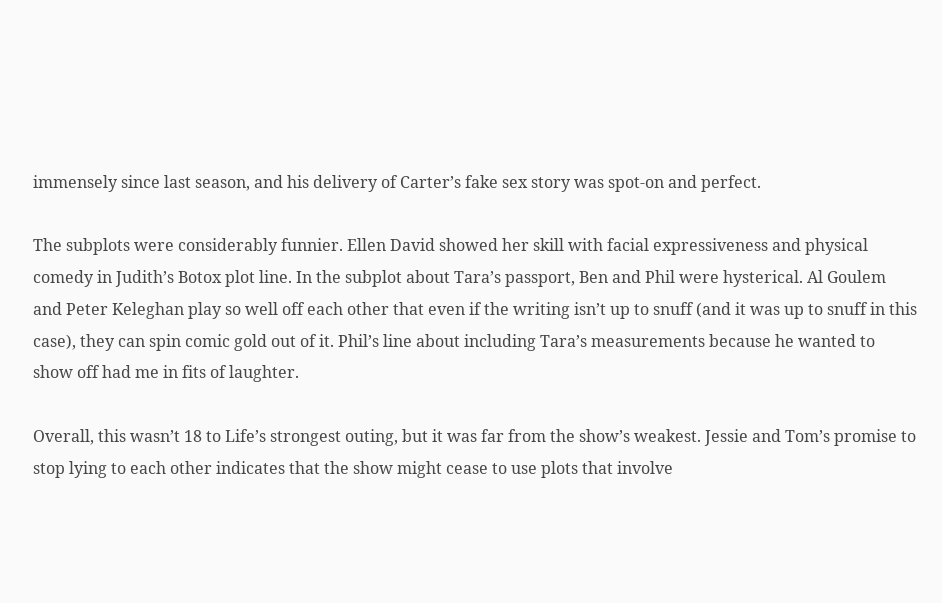immensely since last season, and his delivery of Carter’s fake sex story was spot-on and perfect.

The subplots were considerably funnier. Ellen David showed her skill with facial expressiveness and physical comedy in Judith’s Botox plot line. In the subplot about Tara’s passport, Ben and Phil were hysterical. Al Goulem and Peter Keleghan play so well off each other that even if the writing isn’t up to snuff (and it was up to snuff in this case), they can spin comic gold out of it. Phil’s line about including Tara’s measurements because he wanted to show off had me in fits of laughter.

Overall, this wasn’t 18 to Life’s strongest outing, but it was far from the show’s weakest. Jessie and Tom’s promise to stop lying to each other indicates that the show might cease to use plots that involve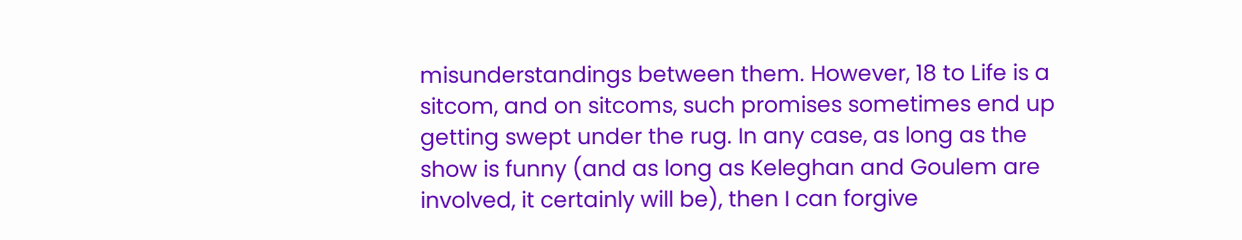misunderstandings between them. However, 18 to Life is a sitcom, and on sitcoms, such promises sometimes end up getting swept under the rug. In any case, as long as the show is funny (and as long as Keleghan and Goulem are involved, it certainly will be), then I can forgive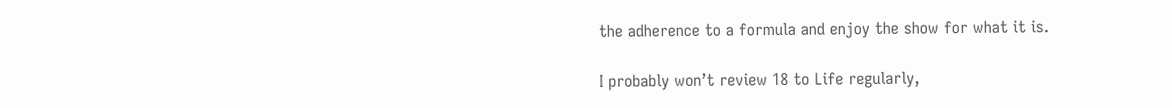the adherence to a formula and enjoy the show for what it is.

I probably won’t review 18 to Life regularly,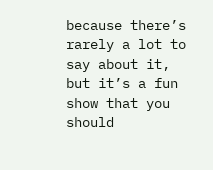because there’s rarely a lot to say about it, but it’s a fun show that you should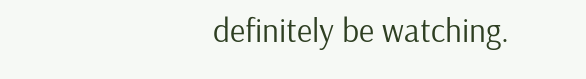definitely be watching.